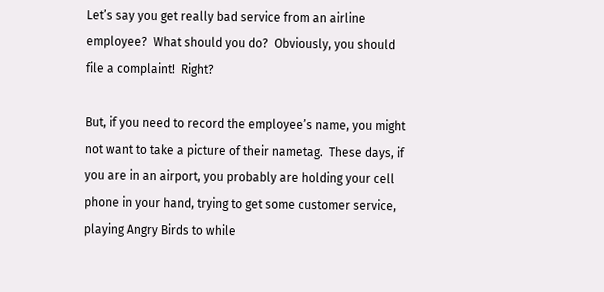Let’s say you get really bad service from an airline employee?  What should you do?  Obviously, you should file a complaint!  Right?

But, if you need to record the employee’s name, you might not want to take a picture of their nametag.  These days, if you are in an airport, you probably are holding your cell phone in your hand, trying to get some customer service, playing Angry Birds to while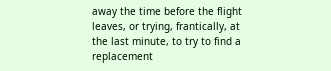away the time before the flight leaves, or trying, frantically, at the last minute, to try to find a replacement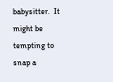babysitter.  It might be tempting to snap a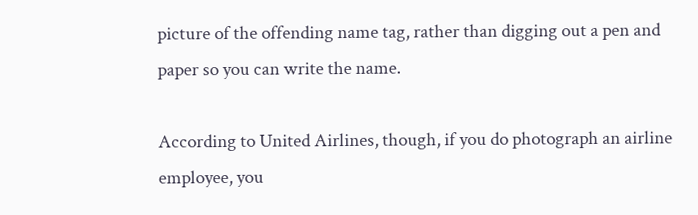picture of the offending name tag, rather than digging out a pen and paper so you can write the name.

According to United Airlines, though, if you do photograph an airline employee, you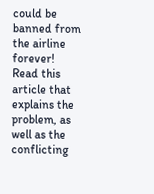could be banned from the airline forever!  Read this article that explains the problem, as well as the conflicting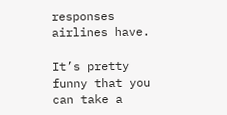responses airlines have.

It’s pretty funny that you can take a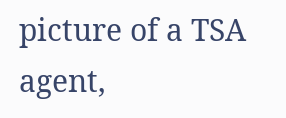picture of a TSA agent,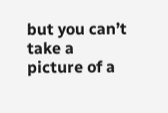but you can’t take a picture of a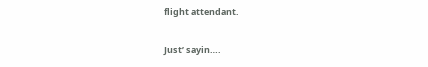flight attendant.

Just’ sayin….